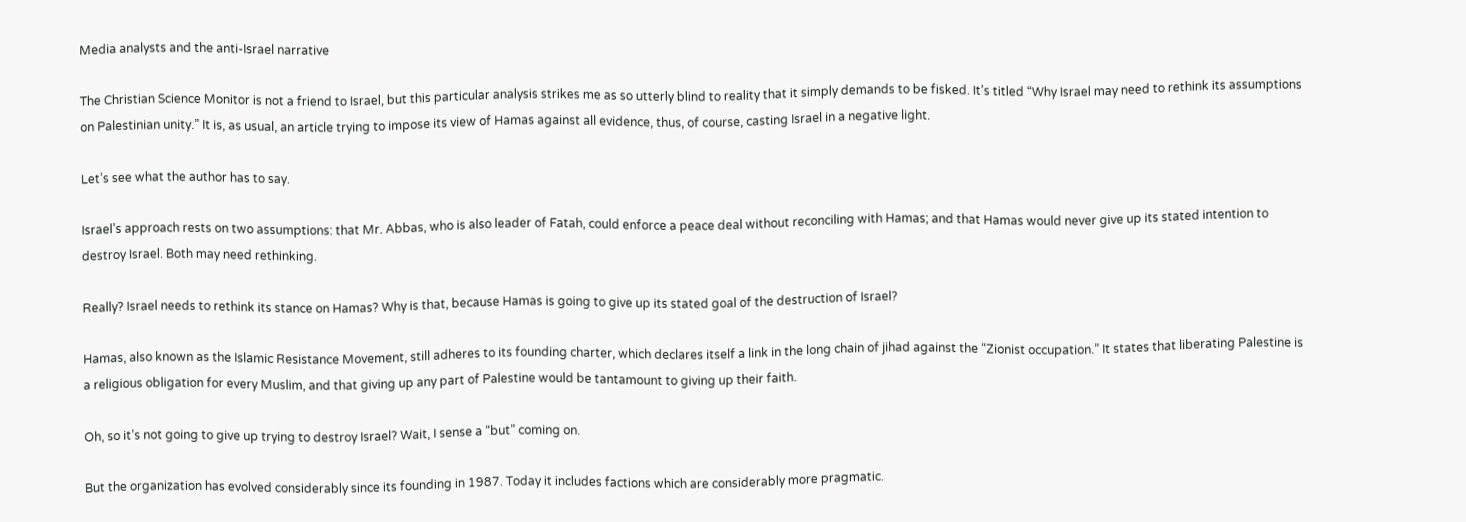Media analysts and the anti-Israel narrative

The Christian Science Monitor is not a friend to Israel, but this particular analysis strikes me as so utterly blind to reality that it simply demands to be fisked. It’s titled “Why Israel may need to rethink its assumptions on Palestinian unity.” It is, as usual, an article trying to impose its view of Hamas against all evidence, thus, of course, casting Israel in a negative light.

Let’s see what the author has to say.

Israel’s approach rests on two assumptions: that Mr. Abbas, who is also leader of Fatah, could enforce a peace deal without reconciling with Hamas; and that Hamas would never give up its stated intention to destroy Israel. Both may need rethinking.

Really? Israel needs to rethink its stance on Hamas? Why is that, because Hamas is going to give up its stated goal of the destruction of Israel?

Hamas, also known as the Islamic Resistance Movement, still adheres to its founding charter, which declares itself a link in the long chain of jihad against the “Zionist occupation.” It states that liberating Palestine is a religious obligation for every Muslim, and that giving up any part of Palestine would be tantamount to giving up their faith.

Oh, so it’s not going to give up trying to destroy Israel? Wait, I sense a “but” coming on.

But the organization has evolved considerably since its founding in 1987. Today it includes factions which are considerably more pragmatic.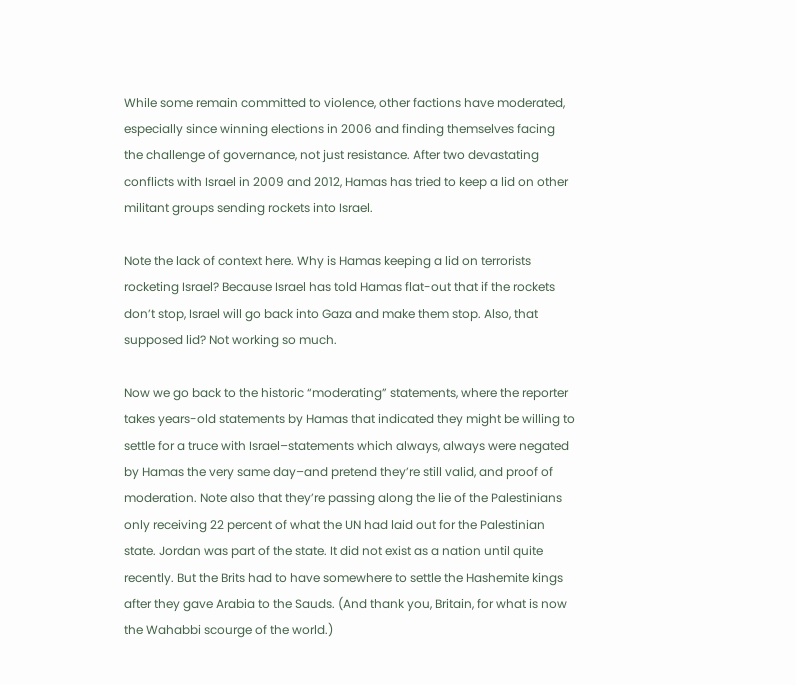While some remain committed to violence, other factions have moderated, especially since winning elections in 2006 and finding themselves facing the challenge of governance, not just resistance. After two devastating conflicts with Israel in 2009 and 2012, Hamas has tried to keep a lid on other militant groups sending rockets into Israel.

Note the lack of context here. Why is Hamas keeping a lid on terrorists rocketing Israel? Because Israel has told Hamas flat-out that if the rockets don’t stop, Israel will go back into Gaza and make them stop. Also, that supposed lid? Not working so much.

Now we go back to the historic “moderating” statements, where the reporter takes years-old statements by Hamas that indicated they might be willing to settle for a truce with Israel–statements which always, always were negated by Hamas the very same day–and pretend they’re still valid, and proof of moderation. Note also that they’re passing along the lie of the Palestinians only receiving 22 percent of what the UN had laid out for the Palestinian state. Jordan was part of the state. It did not exist as a nation until quite recently. But the Brits had to have somewhere to settle the Hashemite kings after they gave Arabia to the Sauds. (And thank you, Britain, for what is now the Wahabbi scourge of the world.)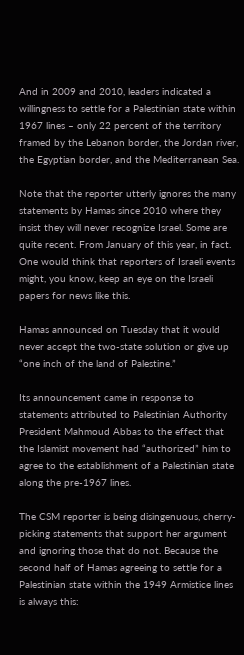And in 2009 and 2010, leaders indicated a willingness to settle for a Palestinian state within 1967 lines – only 22 percent of the territory framed by the Lebanon border, the Jordan river, the Egyptian border, and the Mediterranean Sea.

Note that the reporter utterly ignores the many statements by Hamas since 2010 where they insist they will never recognize Israel. Some are quite recent. From January of this year, in fact. One would think that reporters of Israeli events might, you know, keep an eye on the Israeli papers for news like this.

Hamas announced on Tuesday that it would never accept the two-state solution or give up “one inch of the land of Palestine.”

Its announcement came in response to statements attributed to Palestinian Authority President Mahmoud Abbas to the effect that the Islamist movement had “authorized” him to agree to the establishment of a Palestinian state along the pre-1967 lines.

The CSM reporter is being disingenuous, cherry-picking statements that support her argument and ignoring those that do not. Because the second half of Hamas agreeing to settle for a Palestinian state within the 1949 Armistice lines is always this: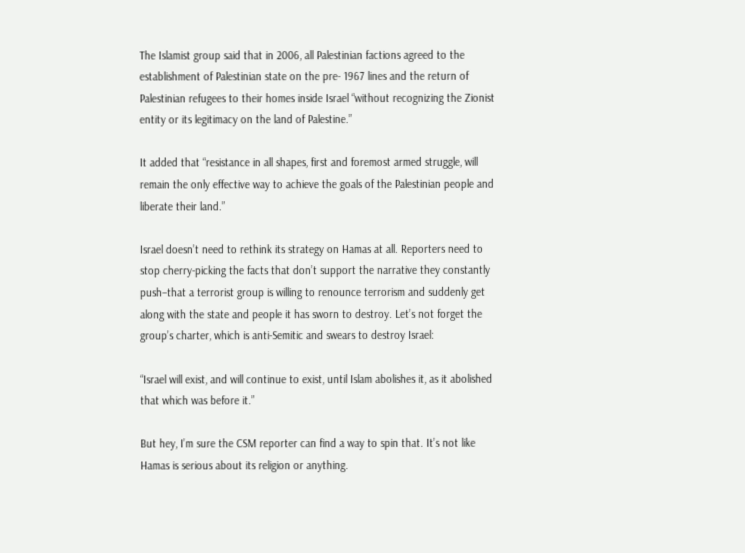The Islamist group said that in 2006, all Palestinian factions agreed to the establishment of Palestinian state on the pre- 1967 lines and the return of Palestinian refugees to their homes inside Israel “without recognizing the Zionist entity or its legitimacy on the land of Palestine.”

It added that “resistance in all shapes, first and foremost armed struggle, will remain the only effective way to achieve the goals of the Palestinian people and liberate their land.”

Israel doesn’t need to rethink its strategy on Hamas at all. Reporters need to stop cherry-picking the facts that don’t support the narrative they constantly push–that a terrorist group is willing to renounce terrorism and suddenly get along with the state and people it has sworn to destroy. Let’s not forget the group’s charter, which is anti-Semitic and swears to destroy Israel:

“Israel will exist, and will continue to exist, until Islam abolishes it, as it abolished that which was before it.”

But hey, I’m sure the CSM reporter can find a way to spin that. It’s not like Hamas is serious about its religion or anything.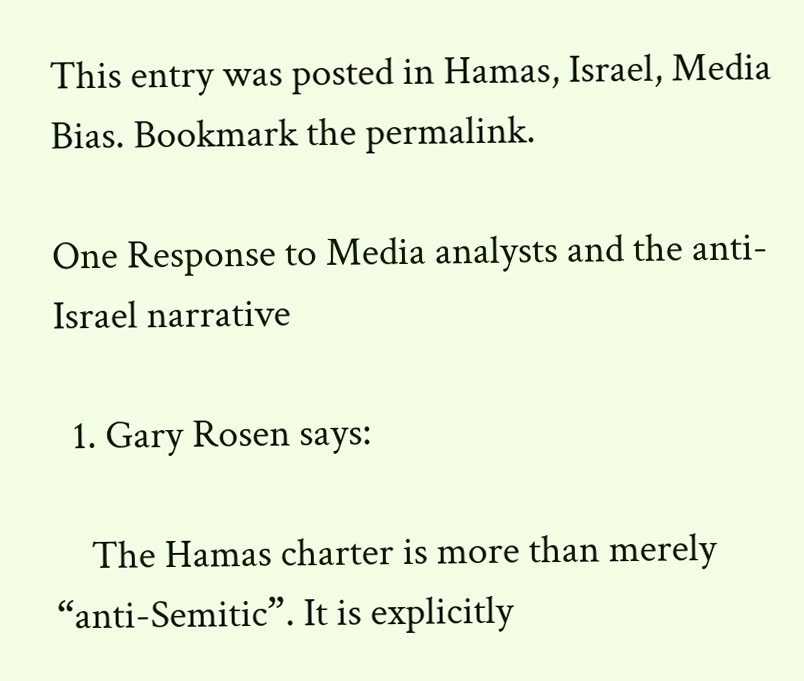This entry was posted in Hamas, Israel, Media Bias. Bookmark the permalink.

One Response to Media analysts and the anti-Israel narrative

  1. Gary Rosen says:

    The Hamas charter is more than merely “anti-Semitic”. It is explicitly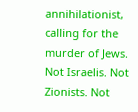annihilationist, calling for the murder of Jews. Not Israelis. Not Zionists. Not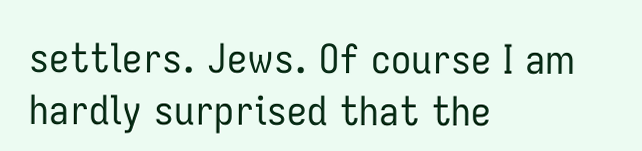settlers. Jews. Of course I am hardly surprised that the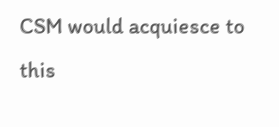CSM would acquiesce to this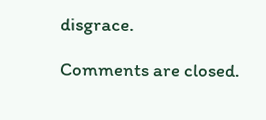disgrace.

Comments are closed.